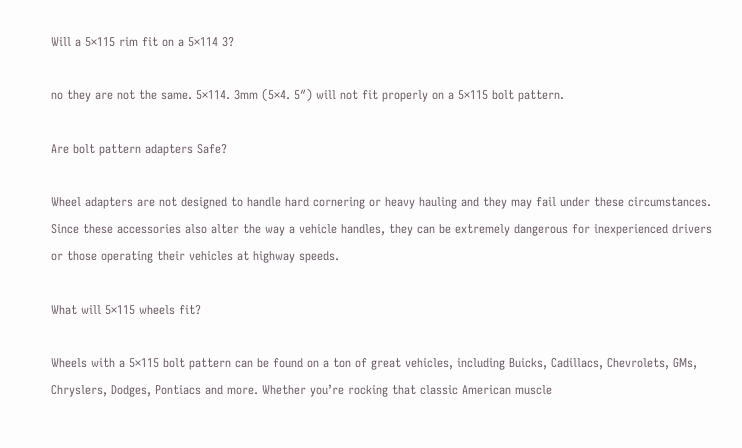Will a 5×115 rim fit on a 5×114 3?

no they are not the same. 5×114. 3mm (5×4. 5″) will not fit properly on a 5×115 bolt pattern.

Are bolt pattern adapters Safe?

Wheel adapters are not designed to handle hard cornering or heavy hauling and they may fail under these circumstances. Since these accessories also alter the way a vehicle handles, they can be extremely dangerous for inexperienced drivers or those operating their vehicles at highway speeds.

What will 5×115 wheels fit?

Wheels with a 5×115 bolt pattern can be found on a ton of great vehicles, including Buicks, Cadillacs, Chevrolets, GMs, Chryslers, Dodges, Pontiacs and more. Whether you’re rocking that classic American muscle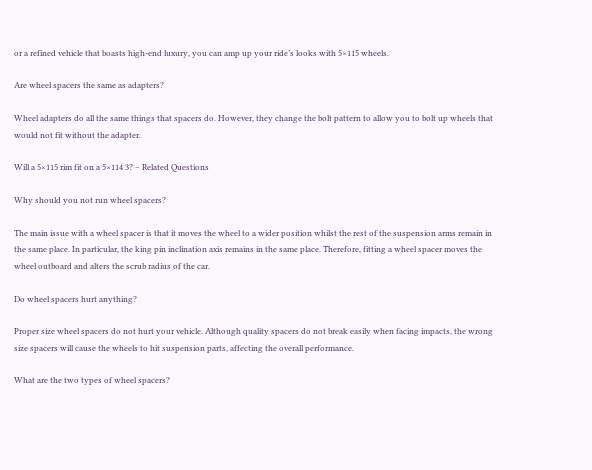or a refined vehicle that boasts high-end luxury, you can amp up your ride’s looks with 5×115 wheels.

Are wheel spacers the same as adapters?

Wheel adapters do all the same things that spacers do. However, they change the bolt pattern to allow you to bolt up wheels that would not fit without the adapter.

Will a 5×115 rim fit on a 5×114 3? – Related Questions

Why should you not run wheel spacers?

The main issue with a wheel spacer is that it moves the wheel to a wider position whilst the rest of the suspension arms remain in the same place. In particular, the king pin inclination axis remains in the same place. Therefore, fitting a wheel spacer moves the wheel outboard and alters the scrub radius of the car.

Do wheel spacers hurt anything?

Proper size wheel spacers do not hurt your vehicle. Although quality spacers do not break easily when facing impacts, the wrong size spacers will cause the wheels to hit suspension parts, affecting the overall performance.

What are the two types of wheel spacers?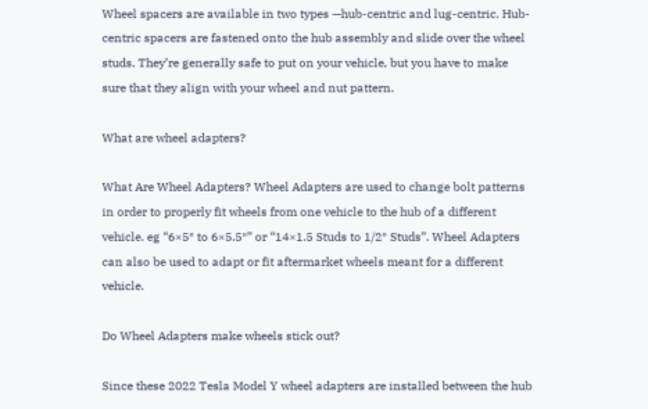Wheel spacers are available in two types —hub-centric and lug-centric. Hub-centric spacers are fastened onto the hub assembly and slide over the wheel studs. They’re generally safe to put on your vehicle, but you have to make sure that they align with your wheel and nut pattern.

What are wheel adapters?

What Are Wheel Adapters? Wheel Adapters are used to change bolt patterns in order to properly fit wheels from one vehicle to the hub of a different vehicle. eg “6×5″ to 6×5.5″” or “14×1.5 Studs to 1/2″ Studs”. Wheel Adapters can also be used to adapt or fit aftermarket wheels meant for a different vehicle.

Do Wheel Adapters make wheels stick out?

Since these 2022 Tesla Model Y wheel adapters are installed between the hub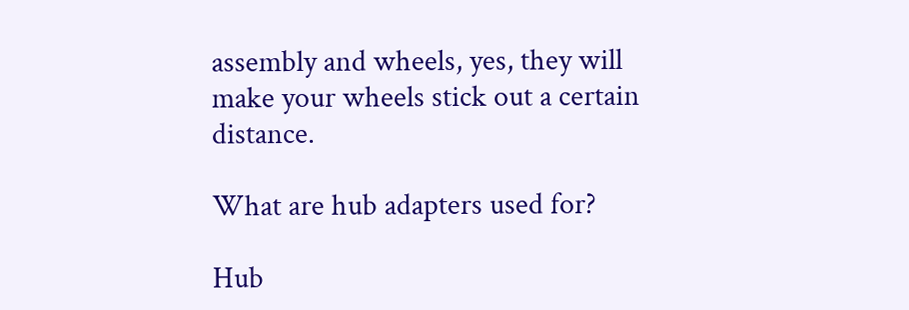assembly and wheels, yes, they will make your wheels stick out a certain distance.

What are hub adapters used for?

Hub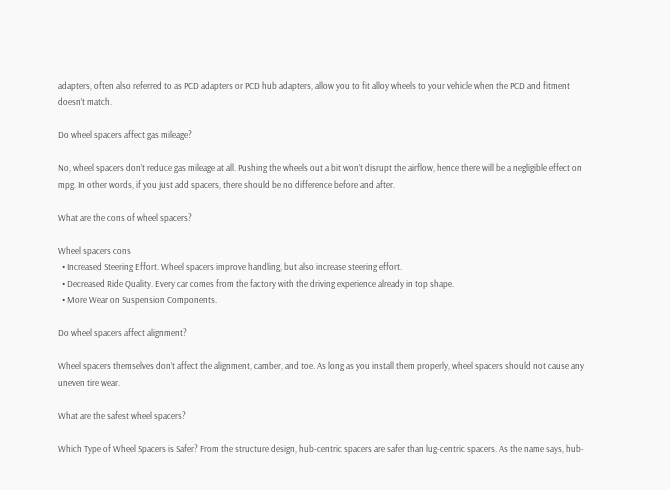adapters, often also referred to as PCD adapters or PCD hub adapters, allow you to fit alloy wheels to your vehicle when the PCD and fitment doesn’t match.

Do wheel spacers affect gas mileage?

No, wheel spacers don’t reduce gas mileage at all. Pushing the wheels out a bit won’t disrupt the airflow, hence there will be a negligible effect on mpg. In other words, if you just add spacers, there should be no difference before and after.

What are the cons of wheel spacers?

Wheel spacers cons
  • Increased Steering Effort. Wheel spacers improve handling, but also increase steering effort.
  • Decreased Ride Quality. Every car comes from the factory with the driving experience already in top shape.
  • More Wear on Suspension Components.

Do wheel spacers affect alignment?

Wheel spacers themselves don’t affect the alignment, camber, and toe. As long as you install them properly, wheel spacers should not cause any uneven tire wear.

What are the safest wheel spacers?

Which Type of Wheel Spacers is Safer? From the structure design, hub-centric spacers are safer than lug-centric spacers. As the name says, hub-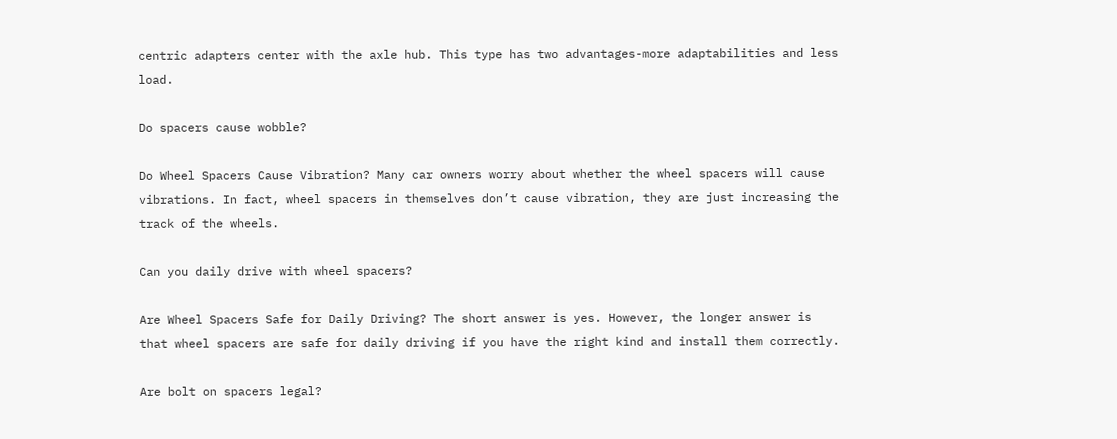centric adapters center with the axle hub. This type has two advantages-more adaptabilities and less load.

Do spacers cause wobble?

Do Wheel Spacers Cause Vibration? Many car owners worry about whether the wheel spacers will cause vibrations. In fact, wheel spacers in themselves don’t cause vibration, they are just increasing the track of the wheels.

Can you daily drive with wheel spacers?

Are Wheel Spacers Safe for Daily Driving? The short answer is yes. However, the longer answer is that wheel spacers are safe for daily driving if you have the right kind and install them correctly.

Are bolt on spacers legal?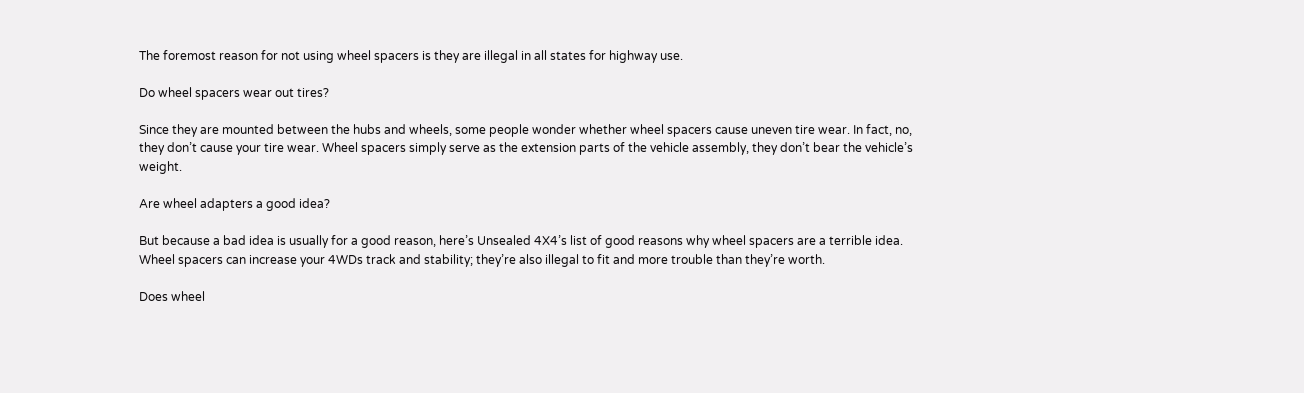The foremost reason for not using wheel spacers is they are illegal in all states for highway use.

Do wheel spacers wear out tires?

Since they are mounted between the hubs and wheels, some people wonder whether wheel spacers cause uneven tire wear. In fact, no, they don’t cause your tire wear. Wheel spacers simply serve as the extension parts of the vehicle assembly, they don’t bear the vehicle’s weight.

Are wheel adapters a good idea?

But because a bad idea is usually for a good reason, here’s Unsealed 4X4’s list of good reasons why wheel spacers are a terrible idea. Wheel spacers can increase your 4WDs track and stability; they’re also illegal to fit and more trouble than they’re worth.

Does wheel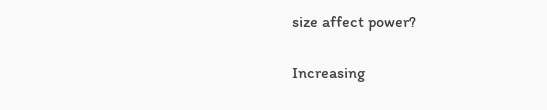size affect power?

Increasing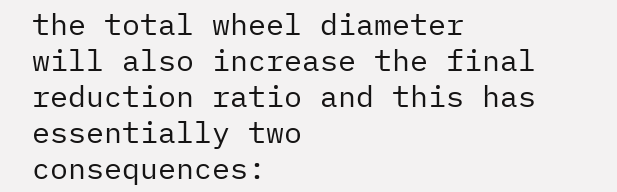the total wheel diameter will also increase the final reduction ratio and this has essentially two consequences: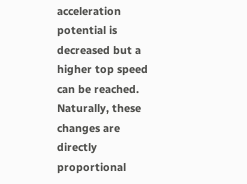acceleration potential is decreased but a higher top speed can be reached. Naturally, these changes are directly proportional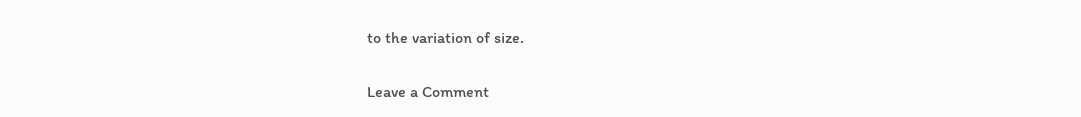to the variation of size.

Leave a Comment